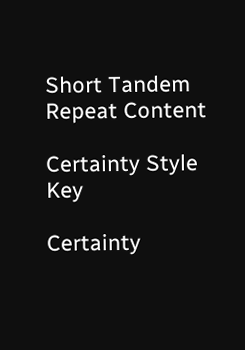Short Tandem Repeat Content

Certainty Style Key

Certainty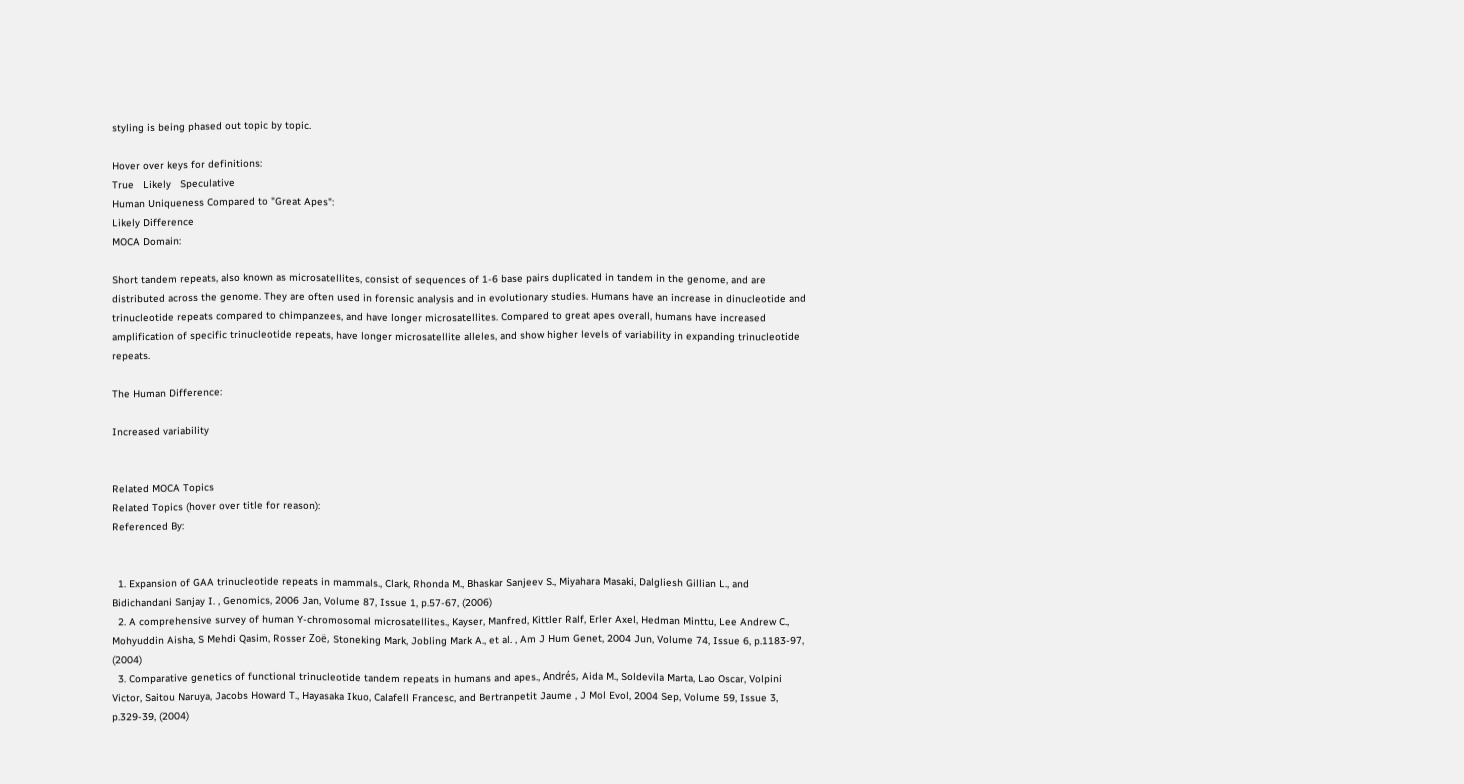styling is being phased out topic by topic.

Hover over keys for definitions:
True   Likely   Speculative
Human Uniqueness Compared to "Great Apes":
Likely Difference
MOCA Domain:

Short tandem repeats, also known as microsatellites, consist of sequences of 1-6 base pairs duplicated in tandem in the genome, and are distributed across the genome. They are often used in forensic analysis and in evolutionary studies. Humans have an increase in dinucleotide and trinucleotide repeats compared to chimpanzees, and have longer microsatellites. Compared to great apes overall, humans have increased amplification of specific trinucleotide repeats, have longer microsatellite alleles, and show higher levels of variability in expanding trinucleotide repeats.

The Human Difference:

Increased variability


Related MOCA Topics
Related Topics (hover over title for reason):
Referenced By:


  1. Expansion of GAA trinucleotide repeats in mammals., Clark, Rhonda M., Bhaskar Sanjeev S., Miyahara Masaki, Dalgliesh Gillian L., and Bidichandani Sanjay I. , Genomics, 2006 Jan, Volume 87, Issue 1, p.57-67, (2006)
  2. A comprehensive survey of human Y-chromosomal microsatellites., Kayser, Manfred, Kittler Ralf, Erler Axel, Hedman Minttu, Lee Andrew C., Mohyuddin Aisha, S Mehdi Qasim, Rosser Zoë, Stoneking Mark, Jobling Mark A., et al. , Am J Hum Genet, 2004 Jun, Volume 74, Issue 6, p.1183-97, (2004)
  3. Comparative genetics of functional trinucleotide tandem repeats in humans and apes., Andrés, Aida M., Soldevila Marta, Lao Oscar, Volpini Victor, Saitou Naruya, Jacobs Howard T., Hayasaka Ikuo, Calafell Francesc, and Bertranpetit Jaume , J Mol Evol, 2004 Sep, Volume 59, Issue 3, p.329-39, (2004)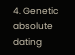4. Genetic absolute dating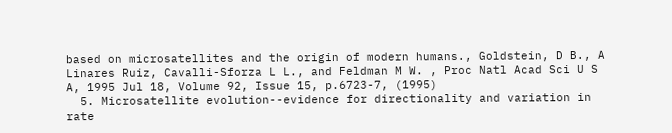based on microsatellites and the origin of modern humans., Goldstein, D B., A Linares Ruiz, Cavalli-Sforza L L., and Feldman M W. , Proc Natl Acad Sci U S A, 1995 Jul 18, Volume 92, Issue 15, p.6723-7, (1995)
  5. Microsatellite evolution--evidence for directionality and variation in rate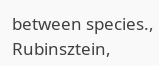between species., Rubinsztein,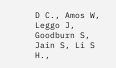D C., Amos W, Leggo J, Goodburn S, Jain S, Li S H.,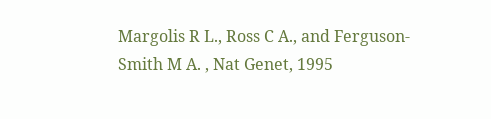Margolis R L., Ross C A., and Ferguson-Smith M A. , Nat Genet, 1995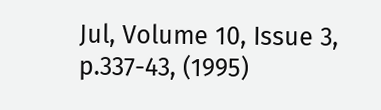Jul, Volume 10, Issue 3, p.337-43, (1995)